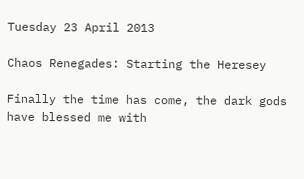Tuesday 23 April 2013

Chaos Renegades: Starting the Heresey

Finally the time has come, the dark gods have blessed me with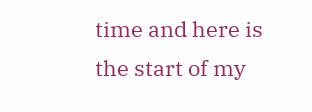time and here is the start of my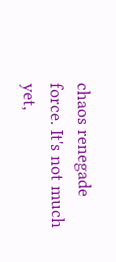chaos renegade force. It's not much yet,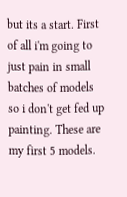but its a start. First of all i'm going to just pain in small batches of models so i don't get fed up painting. These are my first 5 models.